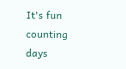It's fun counting days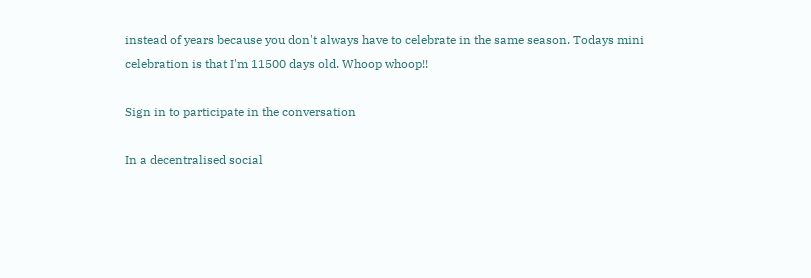instead of years because you don't always have to celebrate in the same season. Todays mini celebration is that I'm 11500 days old. Whoop whoop!!

Sign in to participate in the conversation

In a decentralised social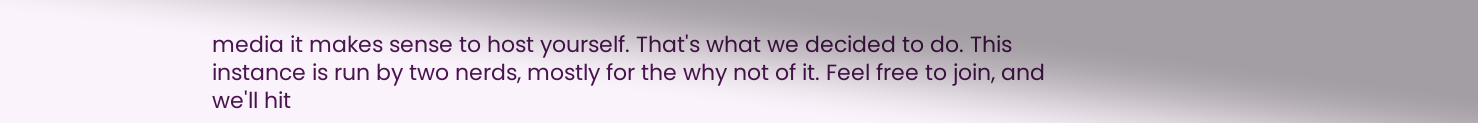media it makes sense to host yourself. That's what we decided to do. This instance is run by two nerds, mostly for the why not of it. Feel free to join, and we'll hit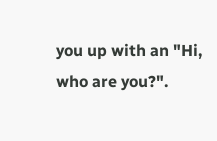you up with an "Hi, who are you?".